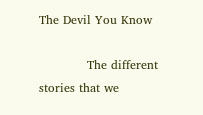The Devil You Know

            The different stories that we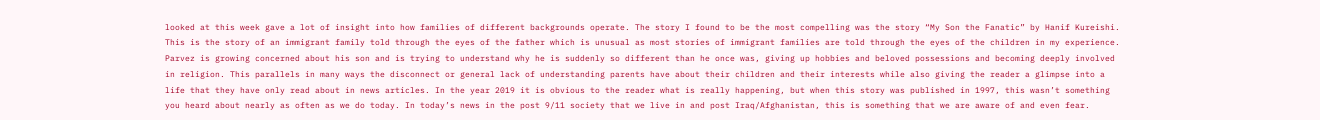looked at this week gave a lot of insight into how families of different backgrounds operate. The story I found to be the most compelling was the story “My Son the Fanatic” by Hanif Kureishi. This is the story of an immigrant family told through the eyes of the father which is unusual as most stories of immigrant families are told through the eyes of the children in my experience. Parvez is growing concerned about his son and is trying to understand why he is suddenly so different than he once was, giving up hobbies and beloved possessions and becoming deeply involved in religion. This parallels in many ways the disconnect or general lack of understanding parents have about their children and their interests while also giving the reader a glimpse into a life that they have only read about in news articles. In the year 2019 it is obvious to the reader what is really happening, but when this story was published in 1997, this wasn’t something you heard about nearly as often as we do today. In today’s news in the post 9/11 society that we live in and post Iraq/Afghanistan, this is something that we are aware of and even fear.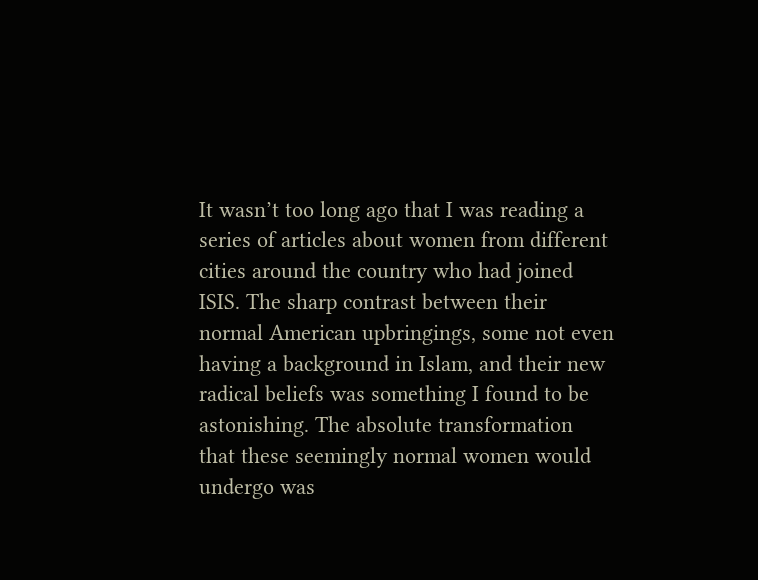It wasn’t too long ago that I was reading a series of articles about women from different cities around the country who had joined ISIS. The sharp contrast between their normal American upbringings, some not even having a background in Islam, and their new radical beliefs was something I found to be astonishing. The absolute transformation that these seemingly normal women would undergo was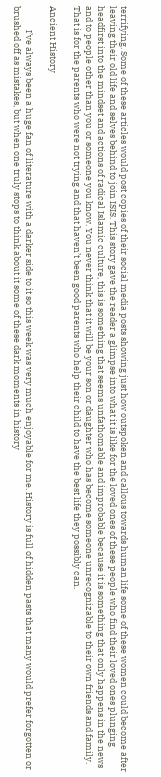terrifying. Some of these articles would post copies of their social media posts showing just how outspoken and callous towards human life some of these women could become after leaving their old life and selves behind to join ISIS. This story gave the reader a glimpse into what it is like for the loved ones of these people who find their loved ones plunging headfirst into the mindset and actions of radical Islamic culture, this is something that seems unfathomable and improbable because it is something that only happens in the news and to people other than you or someone you know. You never think that it will be your son or daughter who has become someone unrecognizable to their own friends and family. That is for the parents who were not trying and that haven’t been good parents who help their child to have the best life they possibly can.

Ancient History

            I’ve always been a huge fan of literature with a darker side to it so this week was very much enjoyable for me. History is full of hidden pasts that many would prefer forgotten or brushed off as mistakes, but when one truly stops to think about it some of these dark moments in history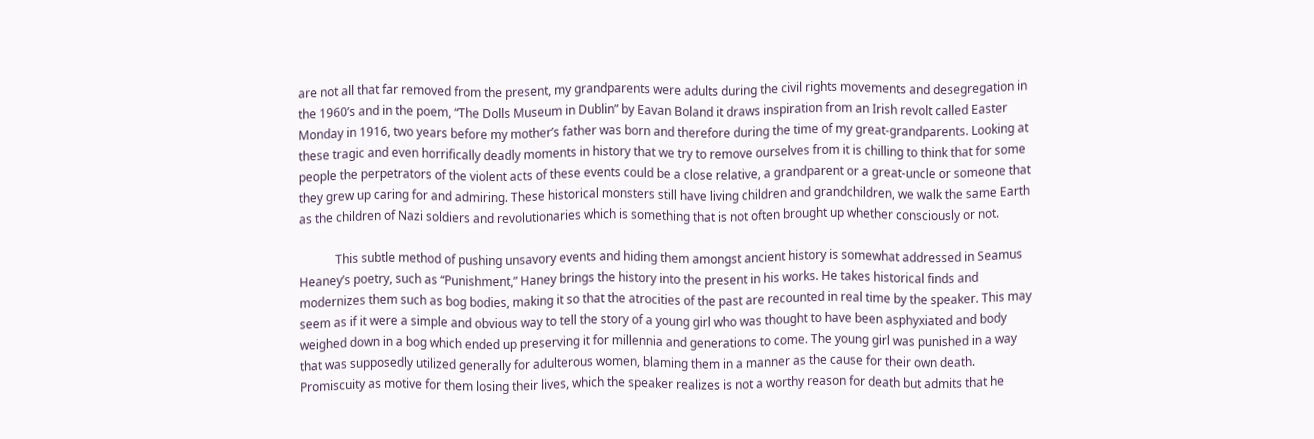are not all that far removed from the present, my grandparents were adults during the civil rights movements and desegregation in the 1960’s and in the poem, “The Dolls Museum in Dublin” by Eavan Boland it draws inspiration from an Irish revolt called Easter Monday in 1916, two years before my mother’s father was born and therefore during the time of my great-grandparents. Looking at these tragic and even horrifically deadly moments in history that we try to remove ourselves from it is chilling to think that for some people the perpetrators of the violent acts of these events could be a close relative, a grandparent or a great-uncle or someone that they grew up caring for and admiring. These historical monsters still have living children and grandchildren, we walk the same Earth as the children of Nazi soldiers and revolutionaries which is something that is not often brought up whether consciously or not.

            This subtle method of pushing unsavory events and hiding them amongst ancient history is somewhat addressed in Seamus Heaney’s poetry, such as “Punishment,” Haney brings the history into the present in his works. He takes historical finds and modernizes them such as bog bodies, making it so that the atrocities of the past are recounted in real time by the speaker. This may seem as if it were a simple and obvious way to tell the story of a young girl who was thought to have been asphyxiated and body weighed down in a bog which ended up preserving it for millennia and generations to come. The young girl was punished in a way that was supposedly utilized generally for adulterous women, blaming them in a manner as the cause for their own death. Promiscuity as motive for them losing their lives, which the speaker realizes is not a worthy reason for death but admits that he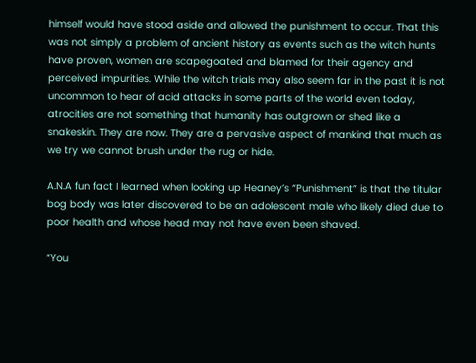himself would have stood aside and allowed the punishment to occur. That this was not simply a problem of ancient history as events such as the witch hunts have proven, women are scapegoated and blamed for their agency and perceived impurities. While the witch trials may also seem far in the past it is not uncommon to hear of acid attacks in some parts of the world even today, atrocities are not something that humanity has outgrown or shed like a snakeskin. They are now. They are a pervasive aspect of mankind that much as we try we cannot brush under the rug or hide.

A.N.A fun fact I learned when looking up Heaney’s “Punishment” is that the titular bog body was later discovered to be an adolescent male who likely died due to poor health and whose head may not have even been shaved.

“You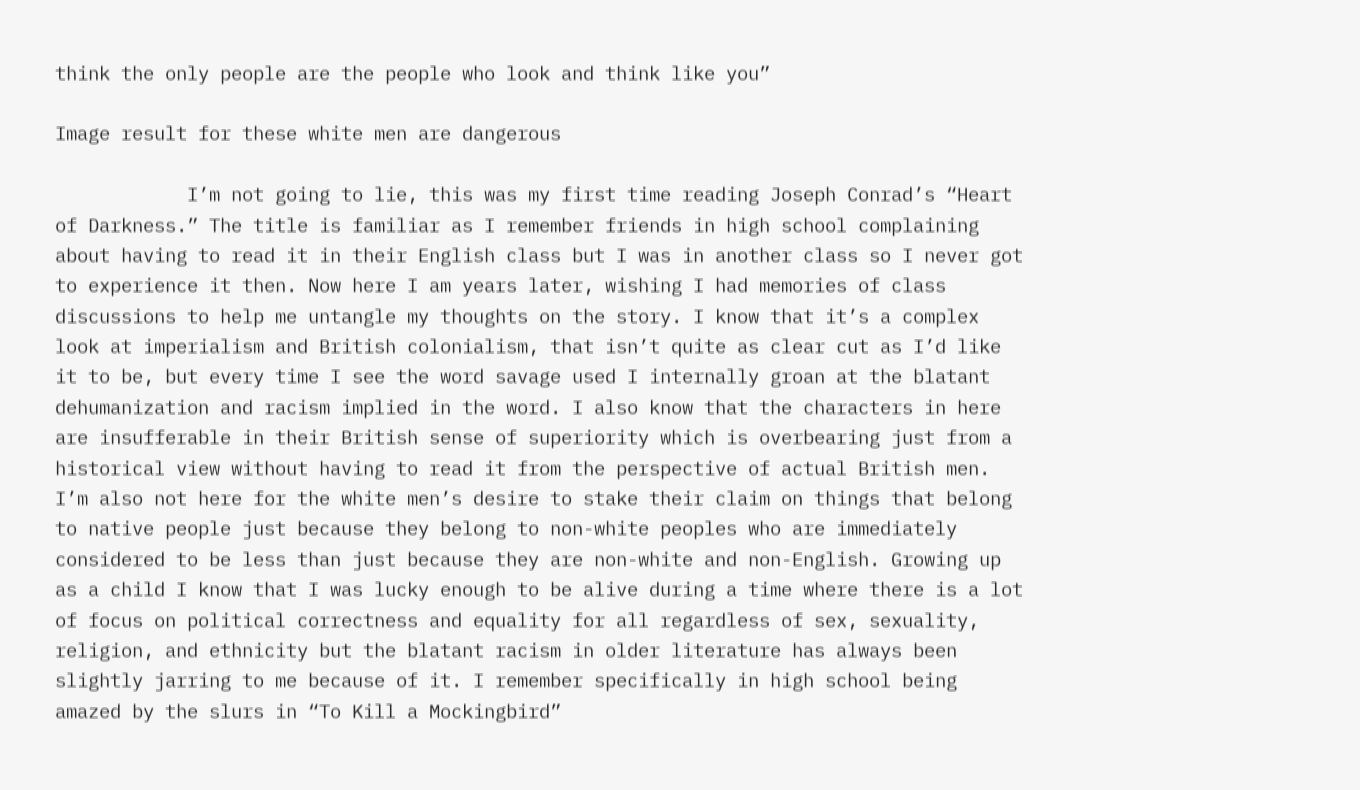think the only people are the people who look and think like you”

Image result for these white men are dangerous

            I’m not going to lie, this was my first time reading Joseph Conrad’s “Heart of Darkness.” The title is familiar as I remember friends in high school complaining about having to read it in their English class but I was in another class so I never got to experience it then. Now here I am years later, wishing I had memories of class discussions to help me untangle my thoughts on the story. I know that it’s a complex look at imperialism and British colonialism, that isn’t quite as clear cut as I’d like it to be, but every time I see the word savage used I internally groan at the blatant dehumanization and racism implied in the word. I also know that the characters in here are insufferable in their British sense of superiority which is overbearing just from a historical view without having to read it from the perspective of actual British men. I’m also not here for the white men’s desire to stake their claim on things that belong to native people just because they belong to non-white peoples who are immediately considered to be less than just because they are non-white and non-English. Growing up as a child I know that I was lucky enough to be alive during a time where there is a lot of focus on political correctness and equality for all regardless of sex, sexuality, religion, and ethnicity but the blatant racism in older literature has always been slightly jarring to me because of it. I remember specifically in high school being amazed by the slurs in “To Kill a Mockingbird”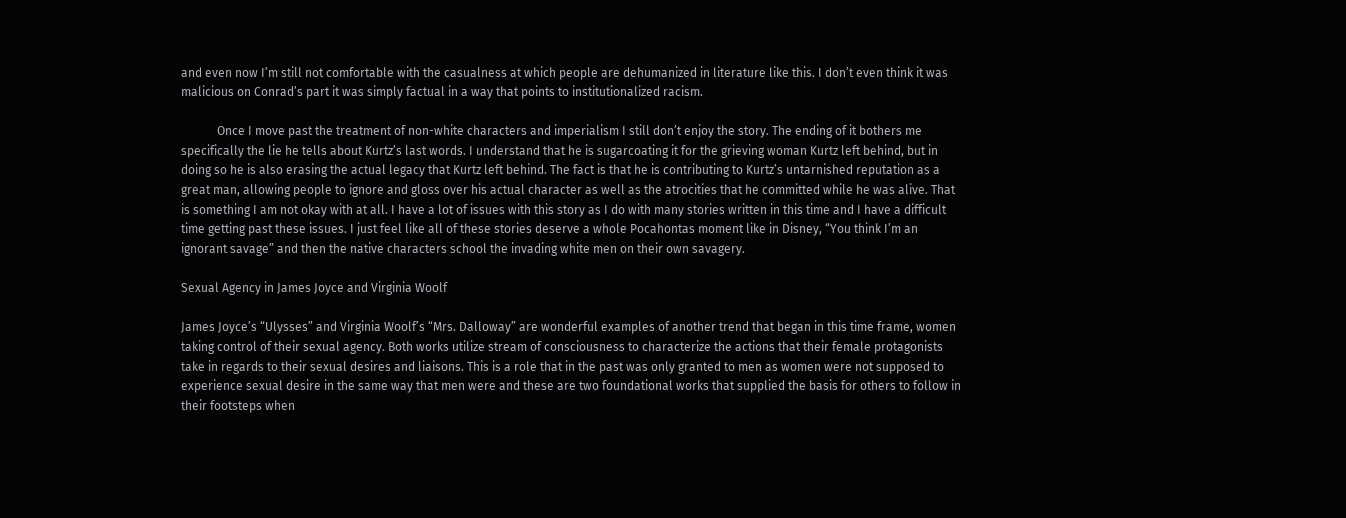and even now I’m still not comfortable with the casualness at which people are dehumanized in literature like this. I don’t even think it was malicious on Conrad’s part it was simply factual in a way that points to institutionalized racism.

            Once I move past the treatment of non-white characters and imperialism I still don’t enjoy the story. The ending of it bothers me specifically the lie he tells about Kurtz’s last words. I understand that he is sugarcoating it for the grieving woman Kurtz left behind, but in doing so he is also erasing the actual legacy that Kurtz left behind. The fact is that he is contributing to Kurtz’s untarnished reputation as a great man, allowing people to ignore and gloss over his actual character as well as the atrocities that he committed while he was alive. That is something I am not okay with at all. I have a lot of issues with this story as I do with many stories written in this time and I have a difficult time getting past these issues. I just feel like all of these stories deserve a whole Pocahontas moment like in Disney, “You think I’m an ignorant savage” and then the native characters school the invading white men on their own savagery.

Sexual Agency in James Joyce and Virginia Woolf

James Joyce’s “Ulysses” and Virginia Woolf’s “Mrs. Dalloway” are wonderful examples of another trend that began in this time frame, women taking control of their sexual agency. Both works utilize stream of consciousness to characterize the actions that their female protagonists take in regards to their sexual desires and liaisons. This is a role that in the past was only granted to men as women were not supposed to experience sexual desire in the same way that men were and these are two foundational works that supplied the basis for others to follow in their footsteps when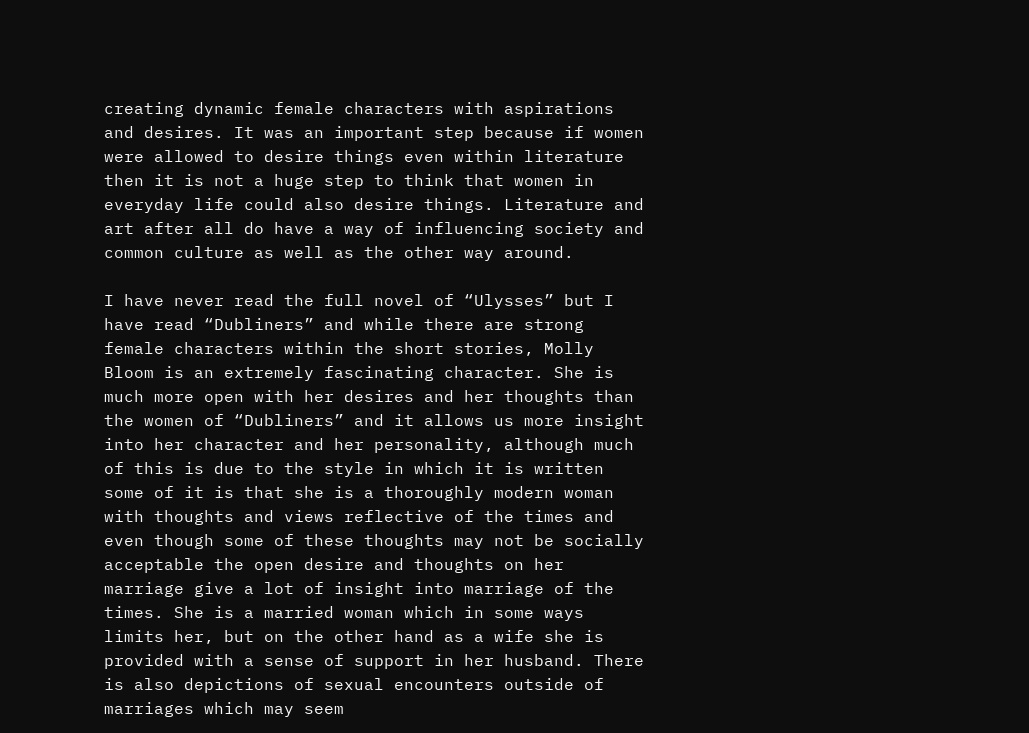creating dynamic female characters with aspirations and desires. It was an important step because if women were allowed to desire things even within literature then it is not a huge step to think that women in everyday life could also desire things. Literature and art after all do have a way of influencing society and common culture as well as the other way around.

I have never read the full novel of “Ulysses” but I have read “Dubliners” and while there are strong female characters within the short stories, Molly Bloom is an extremely fascinating character. She is much more open with her desires and her thoughts than the women of “Dubliners” and it allows us more insight into her character and her personality, although much of this is due to the style in which it is written some of it is that she is a thoroughly modern woman with thoughts and views reflective of the times and even though some of these thoughts may not be socially acceptable the open desire and thoughts on her marriage give a lot of insight into marriage of the times. She is a married woman which in some ways limits her, but on the other hand as a wife she is provided with a sense of support in her husband. There is also depictions of sexual encounters outside of marriages which may seem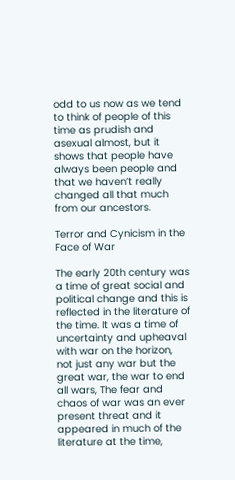odd to us now as we tend to think of people of this time as prudish and asexual almost, but it shows that people have always been people and that we haven’t really changed all that much from our ancestors.

Terror and Cynicism in the Face of War

The early 20th century was a time of great social and political change and this is reflected in the literature of the time. It was a time of uncertainty and upheaval with war on the horizon, not just any war but the great war, the war to end all wars, The fear and chaos of war was an ever present threat and it appeared in much of the literature at the time,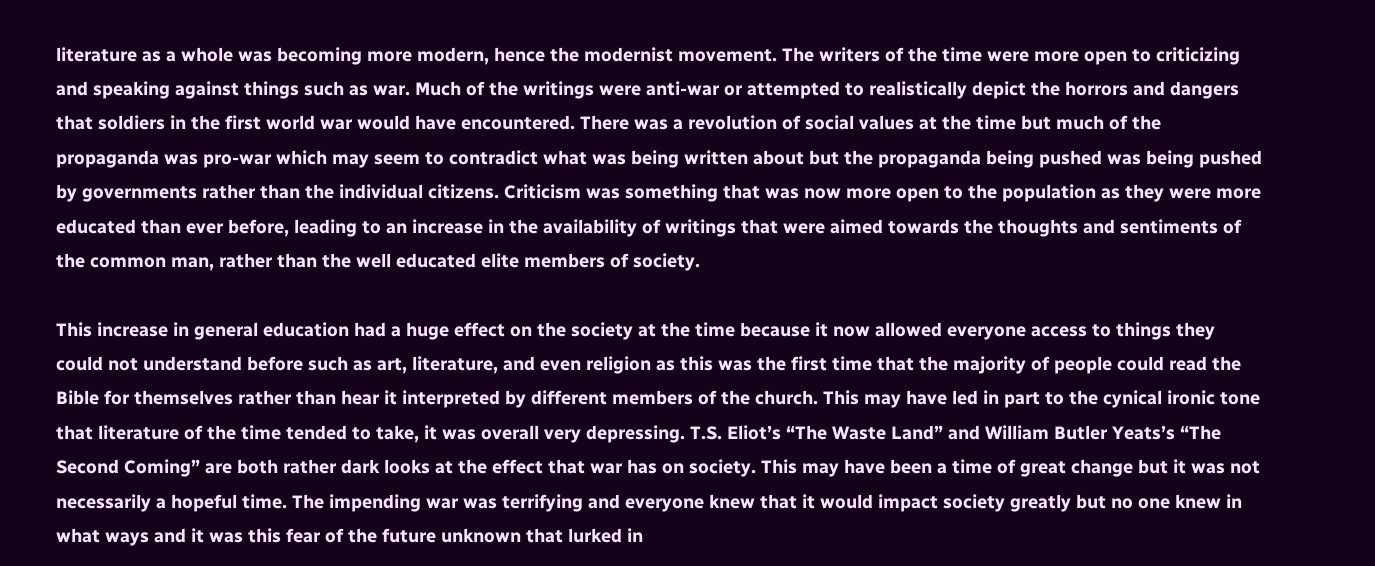literature as a whole was becoming more modern, hence the modernist movement. The writers of the time were more open to criticizing and speaking against things such as war. Much of the writings were anti-war or attempted to realistically depict the horrors and dangers that soldiers in the first world war would have encountered. There was a revolution of social values at the time but much of the propaganda was pro-war which may seem to contradict what was being written about but the propaganda being pushed was being pushed by governments rather than the individual citizens. Criticism was something that was now more open to the population as they were more educated than ever before, leading to an increase in the availability of writings that were aimed towards the thoughts and sentiments of the common man, rather than the well educated elite members of society.

This increase in general education had a huge effect on the society at the time because it now allowed everyone access to things they could not understand before such as art, literature, and even religion as this was the first time that the majority of people could read the Bible for themselves rather than hear it interpreted by different members of the church. This may have led in part to the cynical ironic tone that literature of the time tended to take, it was overall very depressing. T.S. Eliot’s “The Waste Land” and William Butler Yeats’s “The Second Coming” are both rather dark looks at the effect that war has on society. This may have been a time of great change but it was not necessarily a hopeful time. The impending war was terrifying and everyone knew that it would impact society greatly but no one knew in what ways and it was this fear of the future unknown that lurked in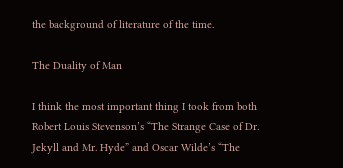the background of literature of the time.

The Duality of Man

I think the most important thing I took from both Robert Louis Stevenson’s “The Strange Case of Dr. Jekyll and Mr. Hyde” and Oscar Wilde’s “The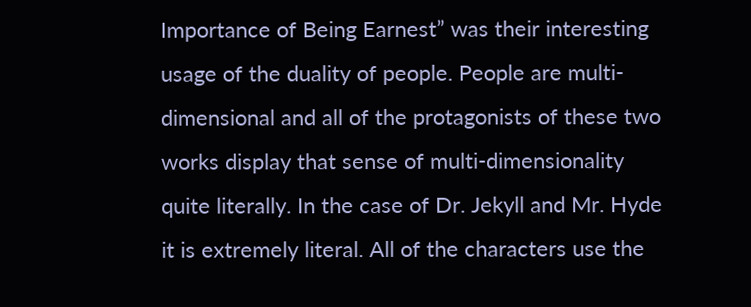Importance of Being Earnest” was their interesting usage of the duality of people. People are multi-dimensional and all of the protagonists of these two works display that sense of multi-dimensionality quite literally. In the case of Dr. Jekyll and Mr. Hyde it is extremely literal. All of the characters use the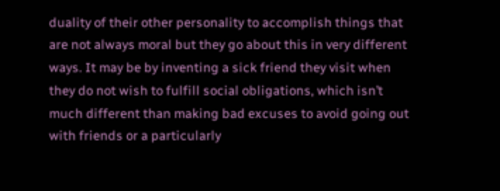duality of their other personality to accomplish things that are not always moral but they go about this in very different ways. It may be by inventing a sick friend they visit when they do not wish to fulfill social obligations, which isn’t much different than making bad excuses to avoid going out with friends or a particularly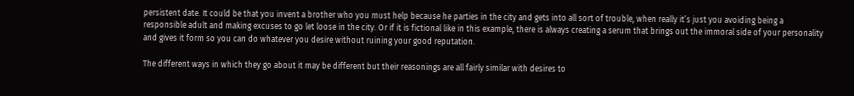persistent date. It could be that you invent a brother who you must help because he parties in the city and gets into all sort of trouble, when really it’s just you avoiding being a responsible adult and making excuses to go let loose in the city. Or if it is fictional like in this example, there is always creating a serum that brings out the immoral side of your personality and gives it form so you can do whatever you desire without ruining your good reputation.

The different ways in which they go about it may be different but their reasonings are all fairly similar with desires to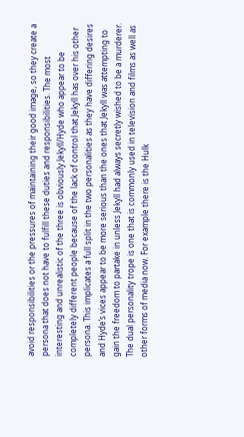avoid responsibilities or the pressures of maintaining their good image, so they create a persona that does not have to fulfill these duties and responsibilities. The most interesting and unrealistic of the three is obviously Jekyll/Hyde who appear to be completely different people because of the lack of control that Jekyll has over his other persona. This implicates a full split in the two personalities as they have differing desires and Hyde’s vices appear to be more serious than the ones that Jekyll was attempting to gain the freedom to partake in unless Jekyll had always secretly wished to be a murderer. The dual personality trope is one that is commonly used in television and films as well as other forms of media now. For example there is the Hulk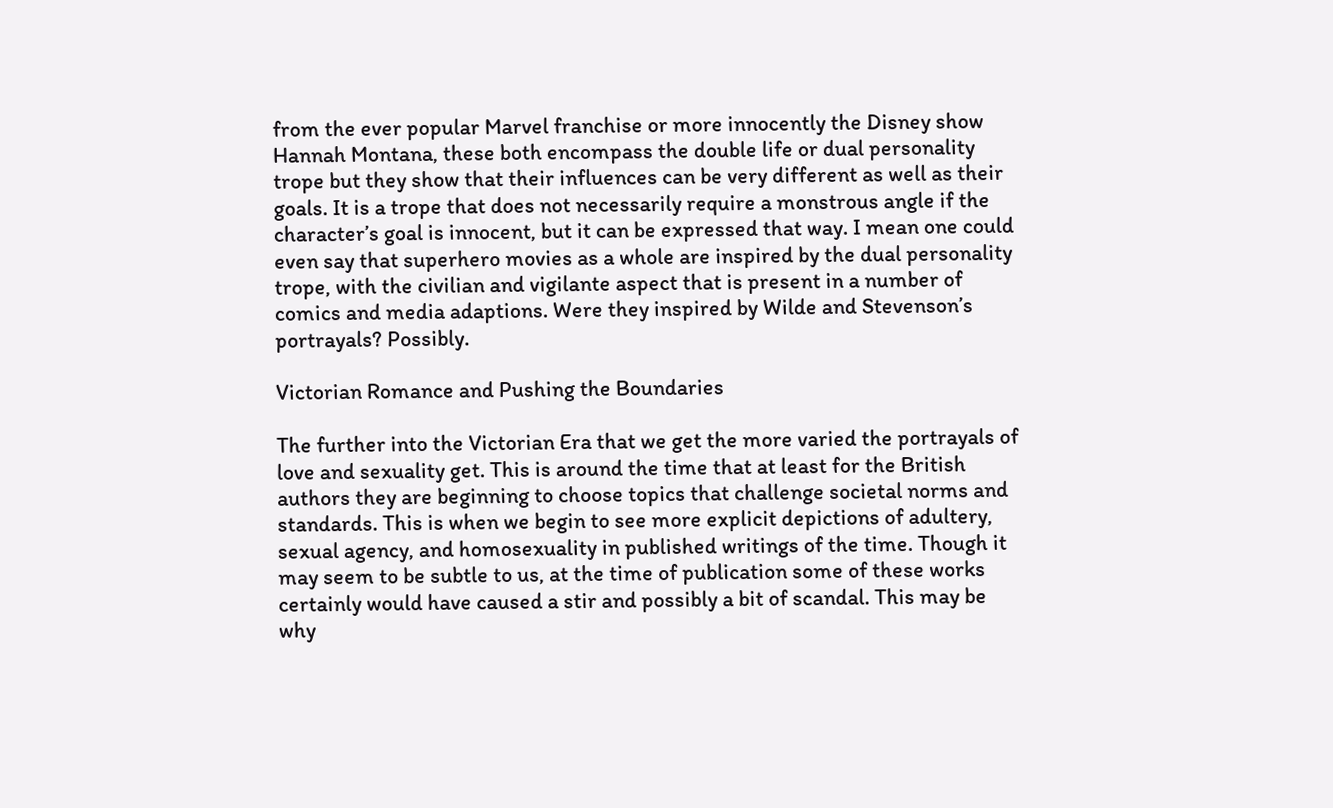from the ever popular Marvel franchise or more innocently the Disney show Hannah Montana, these both encompass the double life or dual personality trope but they show that their influences can be very different as well as their goals. It is a trope that does not necessarily require a monstrous angle if the character’s goal is innocent, but it can be expressed that way. I mean one could even say that superhero movies as a whole are inspired by the dual personality trope, with the civilian and vigilante aspect that is present in a number of comics and media adaptions. Were they inspired by Wilde and Stevenson’s portrayals? Possibly.

Victorian Romance and Pushing the Boundaries

The further into the Victorian Era that we get the more varied the portrayals of love and sexuality get. This is around the time that at least for the British authors they are beginning to choose topics that challenge societal norms and standards. This is when we begin to see more explicit depictions of adultery, sexual agency, and homosexuality in published writings of the time. Though it may seem to be subtle to us, at the time of publication some of these works certainly would have caused a stir and possibly a bit of scandal. This may be why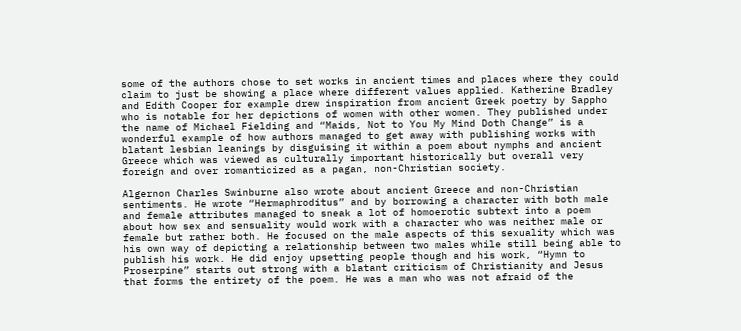some of the authors chose to set works in ancient times and places where they could claim to just be showing a place where different values applied. Katherine Bradley and Edith Cooper for example drew inspiration from ancient Greek poetry by Sappho who is notable for her depictions of women with other women. They published under the name of Michael Fielding and “Maids, Not to You My Mind Doth Change” is a wonderful example of how authors managed to get away with publishing works with blatant lesbian leanings by disguising it within a poem about nymphs and ancient Greece which was viewed as culturally important historically but overall very foreign and over romanticized as a pagan, non-Christian society.

Algernon Charles Swinburne also wrote about ancient Greece and non-Christian sentiments. He wrote “Hermaphroditus” and by borrowing a character with both male and female attributes managed to sneak a lot of homoerotic subtext into a poem about how sex and sensuality would work with a character who was neither male or female but rather both. He focused on the male aspects of this sexuality which was his own way of depicting a relationship between two males while still being able to publish his work. He did enjoy upsetting people though and his work, “Hymn to Proserpine” starts out strong with a blatant criticism of Christianity and Jesus that forms the entirety of the poem. He was a man who was not afraid of the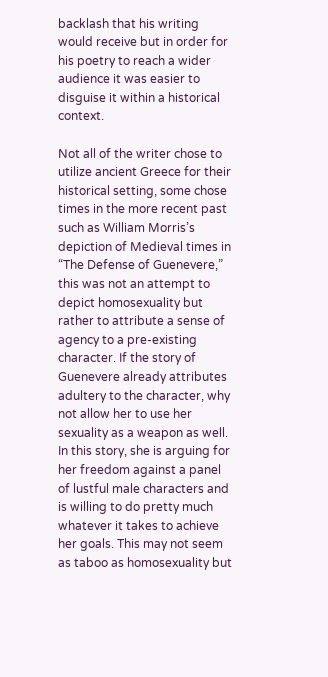backlash that his writing would receive but in order for his poetry to reach a wider audience it was easier to disguise it within a historical context.

Not all of the writer chose to utilize ancient Greece for their historical setting, some chose times in the more recent past such as William Morris’s depiction of Medieval times in “The Defense of Guenevere,” this was not an attempt to depict homosexuality but rather to attribute a sense of agency to a pre-existing character. If the story of Guenevere already attributes adultery to the character, why not allow her to use her sexuality as a weapon as well. In this story, she is arguing for her freedom against a panel of lustful male characters and is willing to do pretty much whatever it takes to achieve her goals. This may not seem as taboo as homosexuality but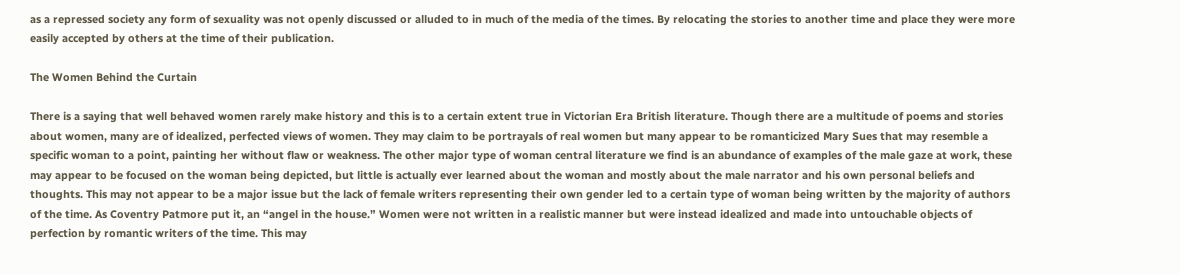as a repressed society any form of sexuality was not openly discussed or alluded to in much of the media of the times. By relocating the stories to another time and place they were more easily accepted by others at the time of their publication.

The Women Behind the Curtain

There is a saying that well behaved women rarely make history and this is to a certain extent true in Victorian Era British literature. Though there are a multitude of poems and stories about women, many are of idealized, perfected views of women. They may claim to be portrayals of real women but many appear to be romanticized Mary Sues that may resemble a specific woman to a point, painting her without flaw or weakness. The other major type of woman central literature we find is an abundance of examples of the male gaze at work, these may appear to be focused on the woman being depicted, but little is actually ever learned about the woman and mostly about the male narrator and his own personal beliefs and thoughts. This may not appear to be a major issue but the lack of female writers representing their own gender led to a certain type of woman being written by the majority of authors of the time. As Coventry Patmore put it, an “angel in the house.” Women were not written in a realistic manner but were instead idealized and made into untouchable objects of perfection by romantic writers of the time. This may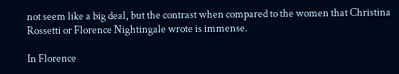not seem like a big deal, but the contrast when compared to the women that Christina Rossetti or Florence Nightingale wrote is immense.

In Florence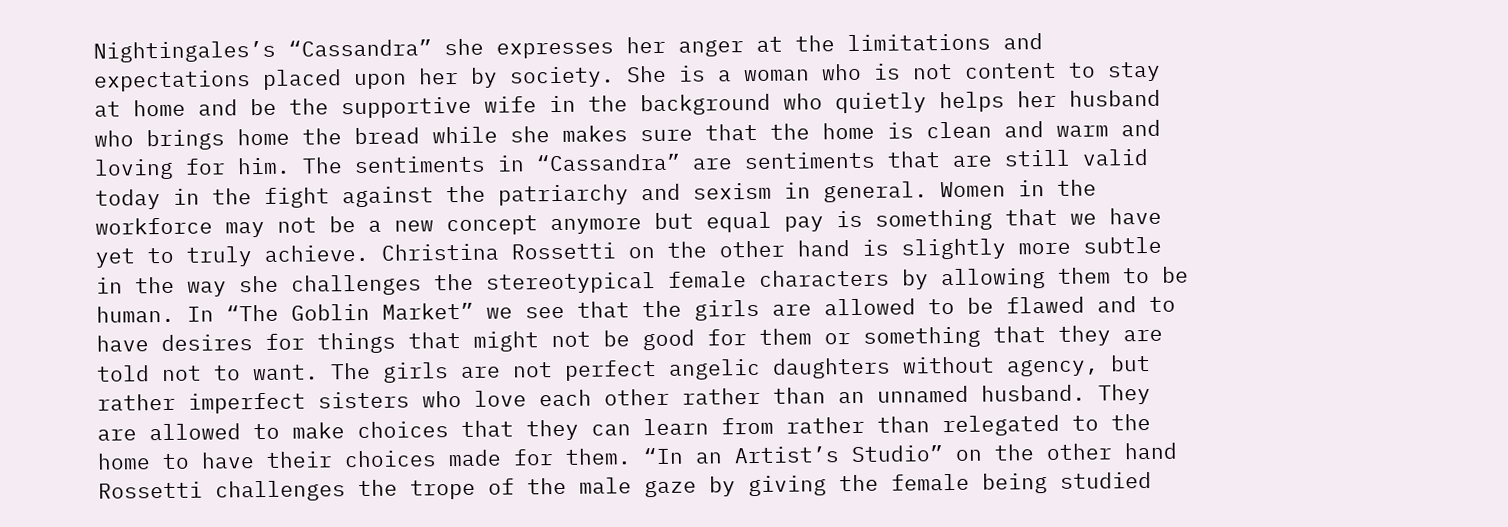Nightingales’s “Cassandra” she expresses her anger at the limitations and expectations placed upon her by society. She is a woman who is not content to stay at home and be the supportive wife in the background who quietly helps her husband who brings home the bread while she makes sure that the home is clean and warm and loving for him. The sentiments in “Cassandra” are sentiments that are still valid today in the fight against the patriarchy and sexism in general. Women in the workforce may not be a new concept anymore but equal pay is something that we have yet to truly achieve. Christina Rossetti on the other hand is slightly more subtle in the way she challenges the stereotypical female characters by allowing them to be human. In “The Goblin Market” we see that the girls are allowed to be flawed and to have desires for things that might not be good for them or something that they are told not to want. The girls are not perfect angelic daughters without agency, but rather imperfect sisters who love each other rather than an unnamed husband. They are allowed to make choices that they can learn from rather than relegated to the home to have their choices made for them. “In an Artist’s Studio” on the other hand Rossetti challenges the trope of the male gaze by giving the female being studied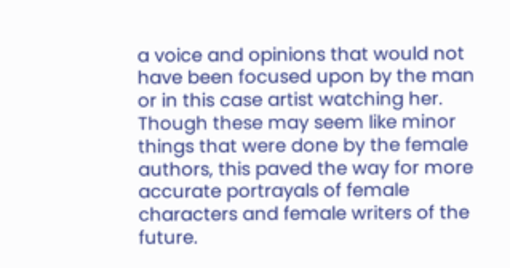a voice and opinions that would not have been focused upon by the man or in this case artist watching her. Though these may seem like minor things that were done by the female authors, this paved the way for more accurate portrayals of female characters and female writers of the future.